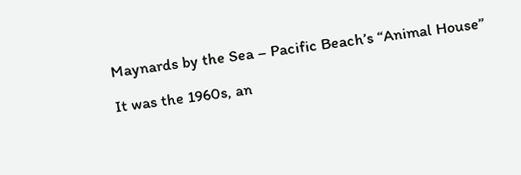Maynards by the Sea – Pacific Beach’s “Animal House”

It was the 1960s, an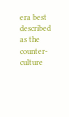era best described as the counter-culture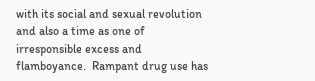with its social and sexual revolution and also a time as one of irresponsible excess and flamboyance.  Rampant drug use has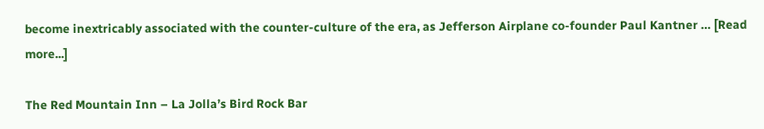become inextricably associated with the counter-culture of the era, as Jefferson Airplane co-founder Paul Kantner … [Read more...]

The Red Mountain Inn – La Jolla’s Bird Rock Bar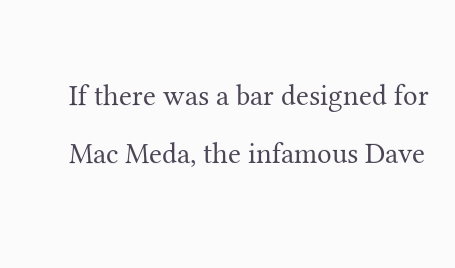If there was a bar designed for Mac Meda, the infamous Dave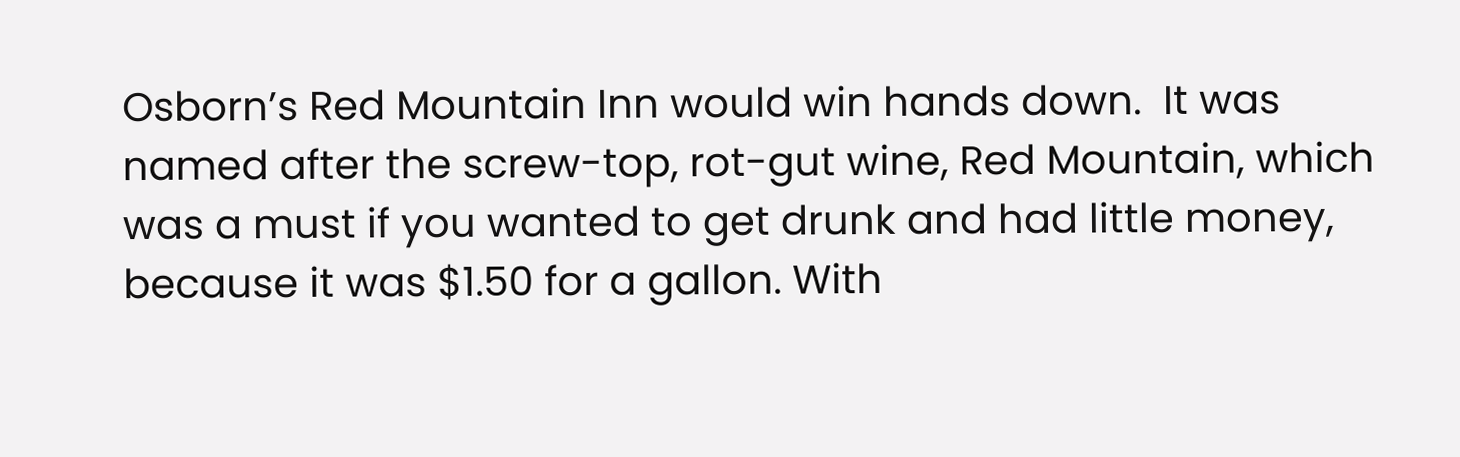Osborn’s Red Mountain Inn would win hands down.  It was named after the screw-top, rot-gut wine, Red Mountain, which was a must if you wanted to get drunk and had little money, because it was $1.50 for a gallon. With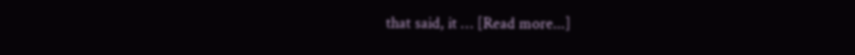that said, it … [Read more...]